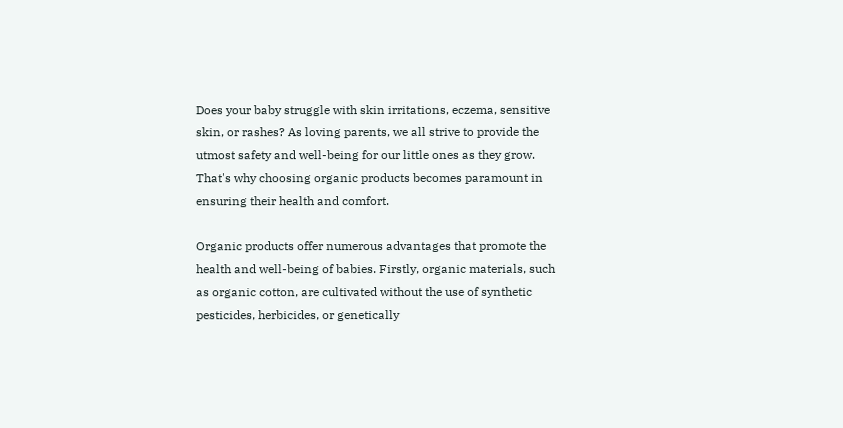Does your baby struggle with skin irritations, eczema, sensitive skin, or rashes? As loving parents, we all strive to provide the utmost safety and well-being for our little ones as they grow. That's why choosing organic products becomes paramount in ensuring their health and comfort.

Organic products offer numerous advantages that promote the health and well-being of babies. Firstly, organic materials, such as organic cotton, are cultivated without the use of synthetic pesticides, herbicides, or genetically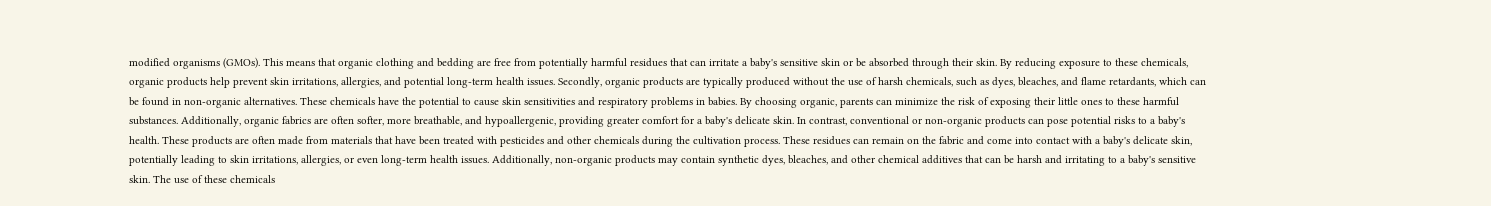modified organisms (GMOs). This means that organic clothing and bedding are free from potentially harmful residues that can irritate a baby's sensitive skin or be absorbed through their skin. By reducing exposure to these chemicals, organic products help prevent skin irritations, allergies, and potential long-term health issues. Secondly, organic products are typically produced without the use of harsh chemicals, such as dyes, bleaches, and flame retardants, which can be found in non-organic alternatives. These chemicals have the potential to cause skin sensitivities and respiratory problems in babies. By choosing organic, parents can minimize the risk of exposing their little ones to these harmful substances. Additionally, organic fabrics are often softer, more breathable, and hypoallergenic, providing greater comfort for a baby's delicate skin. In contrast, conventional or non-organic products can pose potential risks to a baby's health. These products are often made from materials that have been treated with pesticides and other chemicals during the cultivation process. These residues can remain on the fabric and come into contact with a baby's delicate skin, potentially leading to skin irritations, allergies, or even long-term health issues. Additionally, non-organic products may contain synthetic dyes, bleaches, and other chemical additives that can be harsh and irritating to a baby's sensitive skin. The use of these chemicals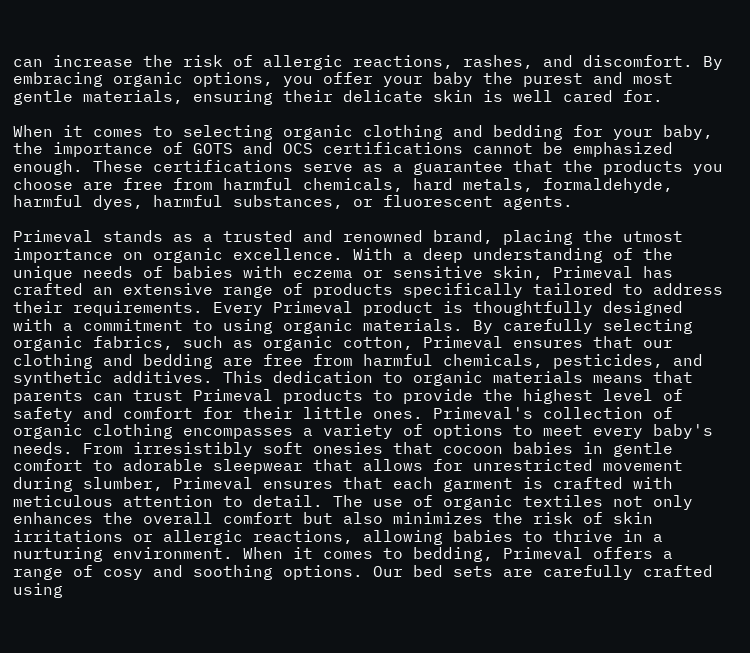can increase the risk of allergic reactions, rashes, and discomfort. By embracing organic options, you offer your baby the purest and most gentle materials, ensuring their delicate skin is well cared for.

When it comes to selecting organic clothing and bedding for your baby, the importance of GOTS and OCS certifications cannot be emphasized enough. These certifications serve as a guarantee that the products you choose are free from harmful chemicals, hard metals, formaldehyde, harmful dyes, harmful substances, or fluorescent agents.

Primeval stands as a trusted and renowned brand, placing the utmost importance on organic excellence. With a deep understanding of the unique needs of babies with eczema or sensitive skin, Primeval has crafted an extensive range of products specifically tailored to address their requirements. Every Primeval product is thoughtfully designed with a commitment to using organic materials. By carefully selecting organic fabrics, such as organic cotton, Primeval ensures that our clothing and bedding are free from harmful chemicals, pesticides, and synthetic additives. This dedication to organic materials means that parents can trust Primeval products to provide the highest level of safety and comfort for their little ones. Primeval's collection of organic clothing encompasses a variety of options to meet every baby's needs. From irresistibly soft onesies that cocoon babies in gentle comfort to adorable sleepwear that allows for unrestricted movement during slumber, Primeval ensures that each garment is crafted with meticulous attention to detail. The use of organic textiles not only enhances the overall comfort but also minimizes the risk of skin irritations or allergic reactions, allowing babies to thrive in a nurturing environment. When it comes to bedding, Primeval offers a range of cosy and soothing options. Our bed sets are carefully crafted using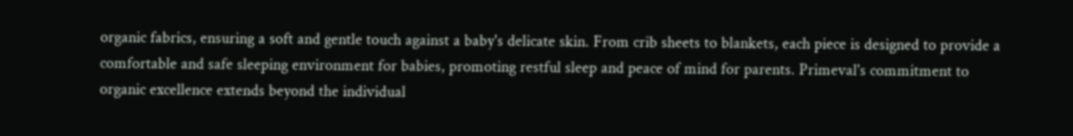organic fabrics, ensuring a soft and gentle touch against a baby's delicate skin. From crib sheets to blankets, each piece is designed to provide a comfortable and safe sleeping environment for babies, promoting restful sleep and peace of mind for parents. Primeval's commitment to organic excellence extends beyond the individual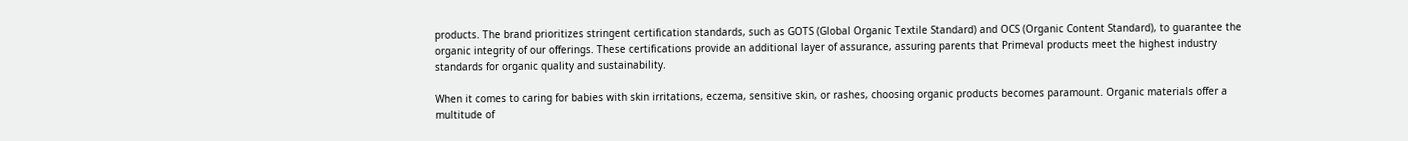products. The brand prioritizes stringent certification standards, such as GOTS (Global Organic Textile Standard) and OCS (Organic Content Standard), to guarantee the organic integrity of our offerings. These certifications provide an additional layer of assurance, assuring parents that Primeval products meet the highest industry standards for organic quality and sustainability.

When it comes to caring for babies with skin irritations, eczema, sensitive skin, or rashes, choosing organic products becomes paramount. Organic materials offer a multitude of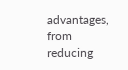advantages, from reducing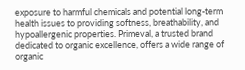exposure to harmful chemicals and potential long-term health issues to providing softness, breathability, and hypoallergenic properties. Primeval, a trusted brand dedicated to organic excellence, offers a wide range of organic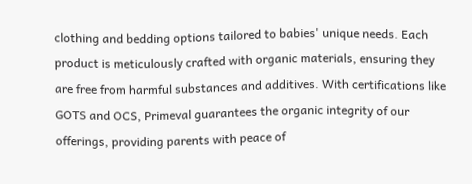clothing and bedding options tailored to babies' unique needs. Each product is meticulously crafted with organic materials, ensuring they are free from harmful substances and additives. With certifications like GOTS and OCS, Primeval guarantees the organic integrity of our offerings, providing parents with peace of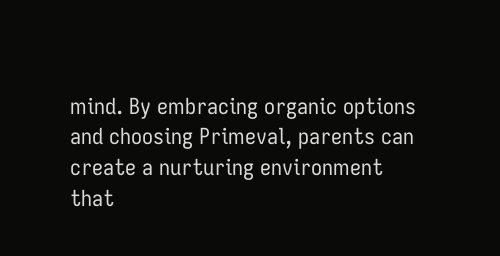mind. By embracing organic options and choosing Primeval, parents can create a nurturing environment that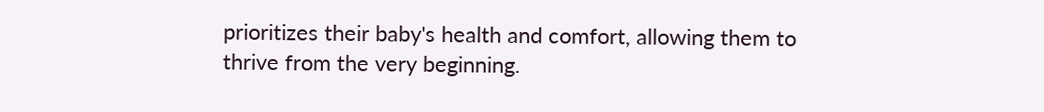prioritizes their baby's health and comfort, allowing them to thrive from the very beginning.